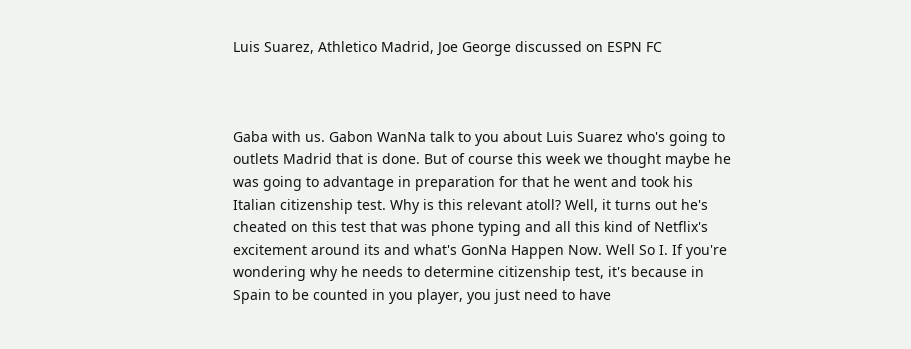Luis Suarez, Athletico Madrid, Joe George discussed on ESPN FC



Gaba with us. Gabon WanNa talk to you about Luis Suarez who's going to outlets Madrid that is done. But of course this week we thought maybe he was going to advantage in preparation for that he went and took his Italian citizenship test. Why is this relevant atoll? Well, it turns out he's cheated on this test that was phone typing and all this kind of Netflix's excitement around its and what's GonNa Happen Now. Well So I. If you're wondering why he needs to determine citizenship test, it's because in Spain to be counted in you player, you just need to have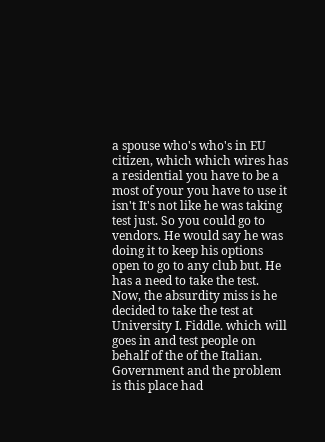a spouse who's who's in EU citizen, which which wires has a residential you have to be a most of your you have to use it isn't It's not like he was taking test just. So you could go to vendors. He would say he was doing it to keep his options open to go to any club but. He has a need to take the test. Now, the absurdity miss is he decided to take the test at University I. Fiddle. which will goes in and test people on behalf of the of the Italian. Government and the problem is this place had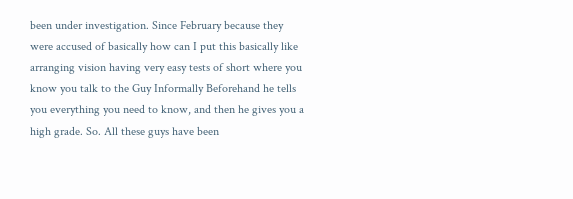been under investigation. Since February because they were accused of basically how can I put this basically like arranging vision having very easy tests of short where you know you talk to the Guy Informally Beforehand he tells you everything you need to know, and then he gives you a high grade. So. All these guys have been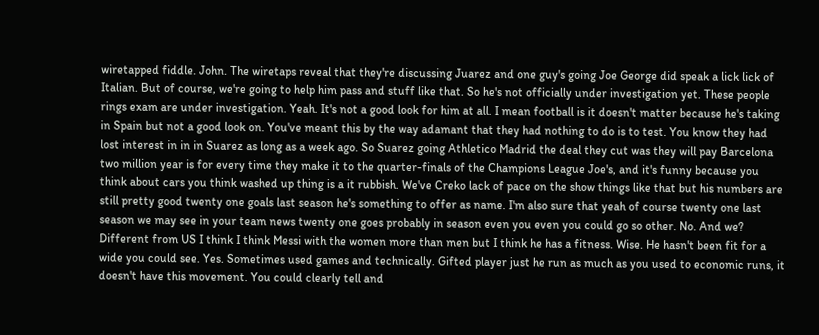wiretapped fiddle. John. The wiretaps reveal that they're discussing Juarez and one guy's going Joe George did speak a lick lick of Italian. But of course, we're going to help him pass and stuff like that. So he's not officially under investigation yet. These people rings exam are under investigation. Yeah. It's not a good look for him at all. I mean football is it doesn't matter because he's taking in Spain but not a good look on. You've meant this by the way adamant that they had nothing to do is to test. You know they had lost interest in in in Suarez as long as a week ago. So Suarez going Athletico Madrid the deal they cut was they will pay Barcelona two million year is for every time they make it to the quarter-finals of the Champions League Joe's, and it's funny because you think about cars you think washed up thing is a it rubbish. We've Creko lack of pace on the show things like that but his numbers are still pretty good twenty one goals last season he's something to offer as name. I'm also sure that yeah of course twenty one last season we may see in your team news twenty one goes probably in season even you even you could go so other. No. And we? Different from US I think I think Messi with the women more than men but I think he has a fitness. Wise. He hasn't been fit for a wide you could see. Yes. Sometimes used games and technically. Gifted player just he run as much as you used to economic runs, it doesn't have this movement. You could clearly tell and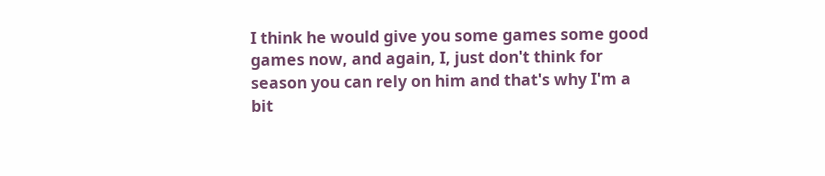I think he would give you some games some good games now, and again, I, just don't think for season you can rely on him and that's why I'm a bit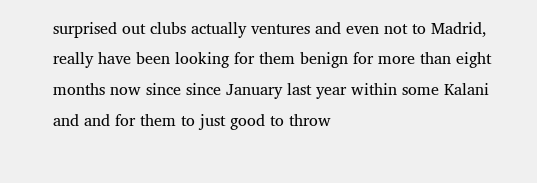surprised out clubs actually ventures and even not to Madrid, really have been looking for them benign for more than eight months now since since January last year within some Kalani and and for them to just good to throw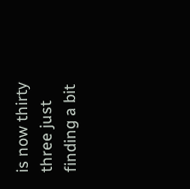is now thirty three just finding a bit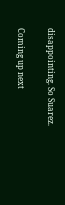disappointing. So Suarez.

Coming up next